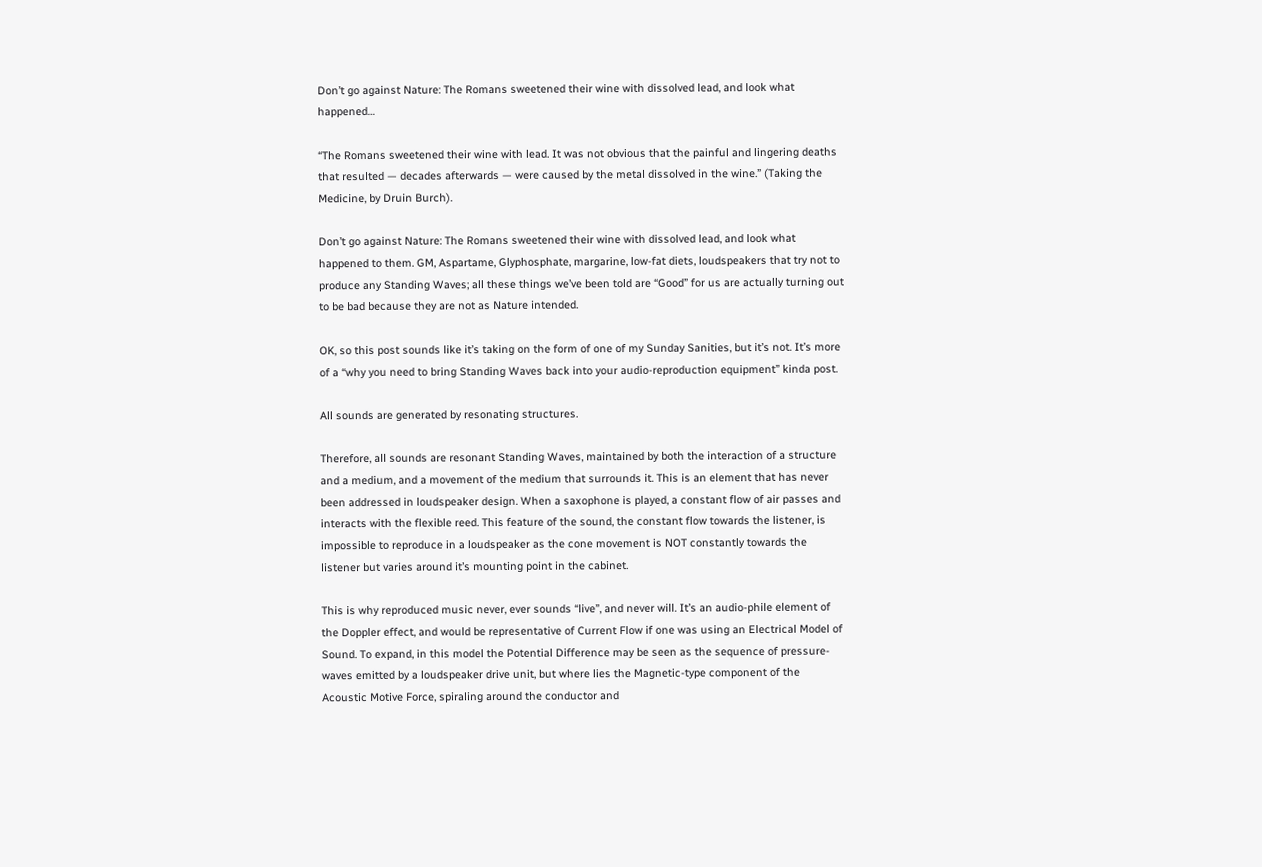Don’t go against Nature: The Romans sweetened their wine with dissolved lead, and look what happened…

“The Romans sweetened their wine with lead. It was not obvious that the painful and lingering deaths that resulted — decades afterwards — were caused by the metal dissolved in the wine.” (Taking the Medicine, by Druin Burch).

Don’t go against Nature: The Romans sweetened their wine with dissolved lead, and look what happened to them. GM, Aspartame, Glyphosphate, margarine, low-fat diets, loudspeakers that try not to produce any Standing Waves; all these things we’ve been told are “Good” for us are actually turning out to be bad because they are not as Nature intended.

OK, so this post sounds like it’s taking on the form of one of my Sunday Sanities, but it’s not. It’s more of a “why you need to bring Standing Waves back into your audio-reproduction equipment” kinda post.

All sounds are generated by resonating structures.

Therefore, all sounds are resonant Standing Waves, maintained by both the interaction of a structure and a medium, and a movement of the medium that surrounds it. This is an element that has never been addressed in loudspeaker design. When a saxophone is played, a constant flow of air passes and interacts with the flexible reed. This feature of the sound, the constant flow towards the listener, is impossible to reproduce in a loudspeaker as the cone movement is NOT constantly towards the listener but varies around it’s mounting point in the cabinet.

This is why reproduced music never, ever sounds “live”, and never will. It’s an audio-phile element of the Doppler effect, and would be representative of Current Flow if one was using an Electrical Model of Sound. To expand, in this model the Potential Difference may be seen as the sequence of pressure-waves emitted by a loudspeaker drive unit, but where lies the Magnetic-type component of the Acoustic Motive Force, spiraling around the conductor and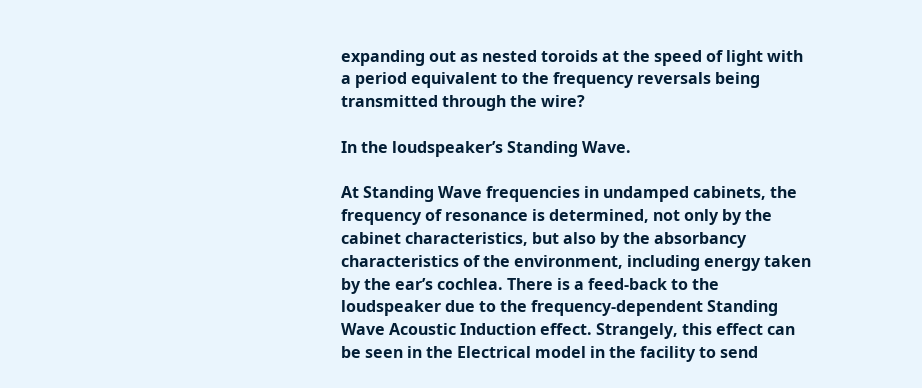expanding out as nested toroids at the speed of light with a period equivalent to the frequency reversals being transmitted through the wire?

In the loudspeaker’s Standing Wave.

At Standing Wave frequencies in undamped cabinets, the frequency of resonance is determined, not only by the cabinet characteristics, but also by the absorbancy characteristics of the environment, including energy taken by the ear’s cochlea. There is a feed-back to the loudspeaker due to the frequency-dependent Standing Wave Acoustic Induction effect. Strangely, this effect can be seen in the Electrical model in the facility to send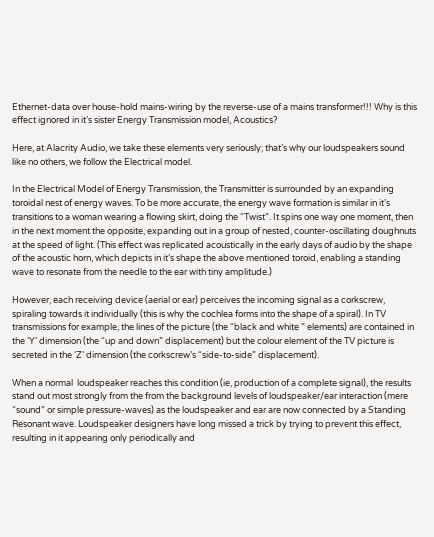Ethernet-data over house-hold mains-wiring by the reverse-use of a mains transformer!!! Why is this effect ignored in it’s sister Energy Transmission model, Acoustics?

Here, at Alacrity Audio, we take these elements very seriously; that’s why our loudspeakers sound like no others, we follow the Electrical model.

In the Electrical Model of Energy Transmission, the Transmitter is surrounded by an expanding toroidal nest of energy waves. To be more accurate, the energy wave formation is similar in it’s transitions to a woman wearing a flowing skirt, doing the “Twist”. It spins one way one moment, then in the next moment the opposite, expanding out in a group of nested, counter-oscillating doughnuts at the speed of light. (This effect was replicated acoustically in the early days of audio by the shape of the acoustic horn, which depicts in it’s shape the above mentioned toroid, enabling a standing wave to resonate from the needle to the ear with tiny amplitude.)

However, each receiving device (aerial or ear) perceives the incoming signal as a corkscrew, spiraling towards it individually (this is why the cochlea forms into the shape of a spiral). In TV transmissions for example, the lines of the picture (the “black and white ” elements) are contained in the ‘Y’ dimension (the “up and down” displacement) but the colour element of the TV picture is secreted in the ‘Z’ dimension (the corkscrew’s “side-to-side” displacement).

When a normal  loudspeaker reaches this condition (ie, production of a complete signal), the results stand out most strongly from the from the background levels of loudspeaker/ear interaction (mere “sound” or simple pressure-waves) as the loudspeaker and ear are now connected by a Standing Resonant wave. Loudspeaker designers have long missed a trick by trying to prevent this effect, resulting in it appearing only periodically and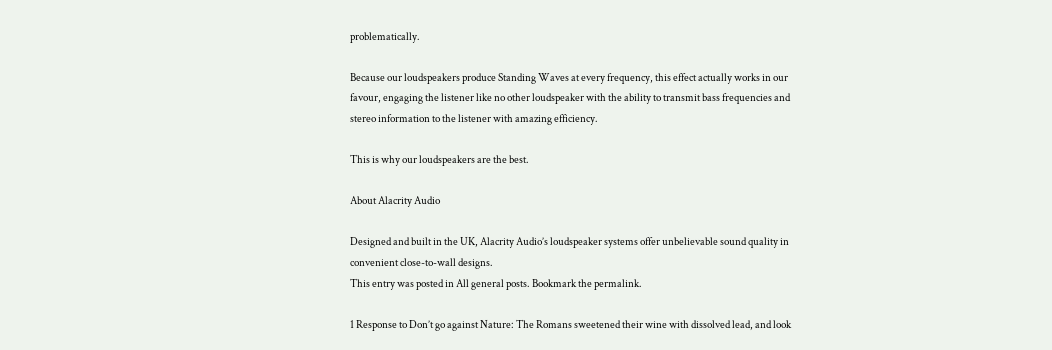problematically.

Because our loudspeakers produce Standing Waves at every frequency, this effect actually works in our favour, engaging the listener like no other loudspeaker with the ability to transmit bass frequencies and stereo information to the listener with amazing efficiency.

This is why our loudspeakers are the best.

About Alacrity Audio

Designed and built in the UK, Alacrity Audio’s loudspeaker systems offer unbelievable sound quality in convenient close-to-wall designs.
This entry was posted in All general posts. Bookmark the permalink.

1 Response to Don’t go against Nature: The Romans sweetened their wine with dissolved lead, and look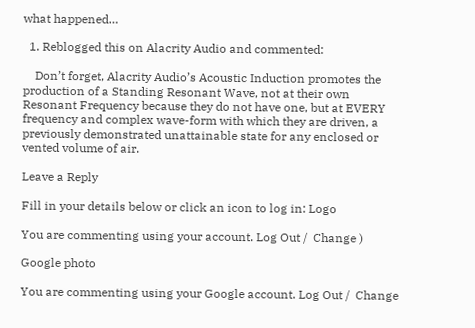what happened…

  1. Reblogged this on Alacrity Audio and commented:

    Don’t forget, Alacrity Audio’s Acoustic Induction promotes the production of a Standing Resonant Wave, not at their own Resonant Frequency because they do not have one, but at EVERY frequency and complex wave-form with which they are driven, a previously demonstrated unattainable state for any enclosed or vented volume of air.

Leave a Reply

Fill in your details below or click an icon to log in: Logo

You are commenting using your account. Log Out /  Change )

Google photo

You are commenting using your Google account. Log Out /  Change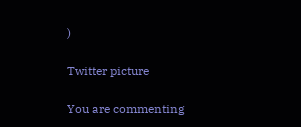)

Twitter picture

You are commenting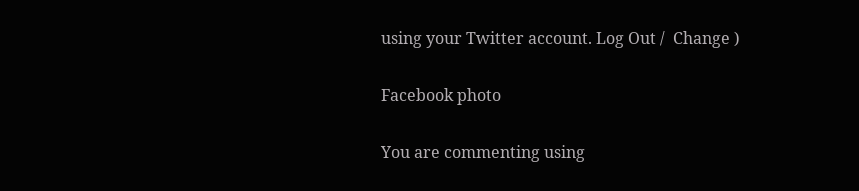using your Twitter account. Log Out /  Change )

Facebook photo

You are commenting using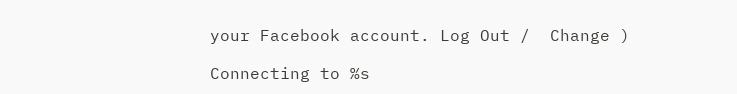your Facebook account. Log Out /  Change )

Connecting to %s